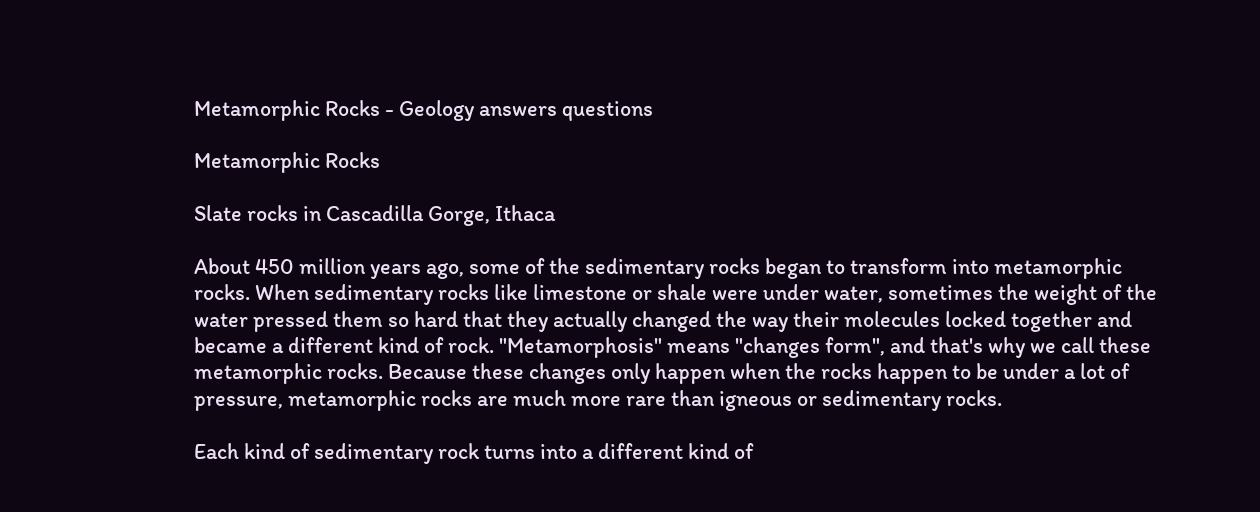Metamorphic Rocks - Geology answers questions

Metamorphic Rocks

Slate rocks in Cascadilla Gorge, Ithaca

About 450 million years ago, some of the sedimentary rocks began to transform into metamorphic rocks. When sedimentary rocks like limestone or shale were under water, sometimes the weight of the water pressed them so hard that they actually changed the way their molecules locked together and became a different kind of rock. "Metamorphosis" means "changes form", and that's why we call these metamorphic rocks. Because these changes only happen when the rocks happen to be under a lot of pressure, metamorphic rocks are much more rare than igneous or sedimentary rocks.

Each kind of sedimentary rock turns into a different kind of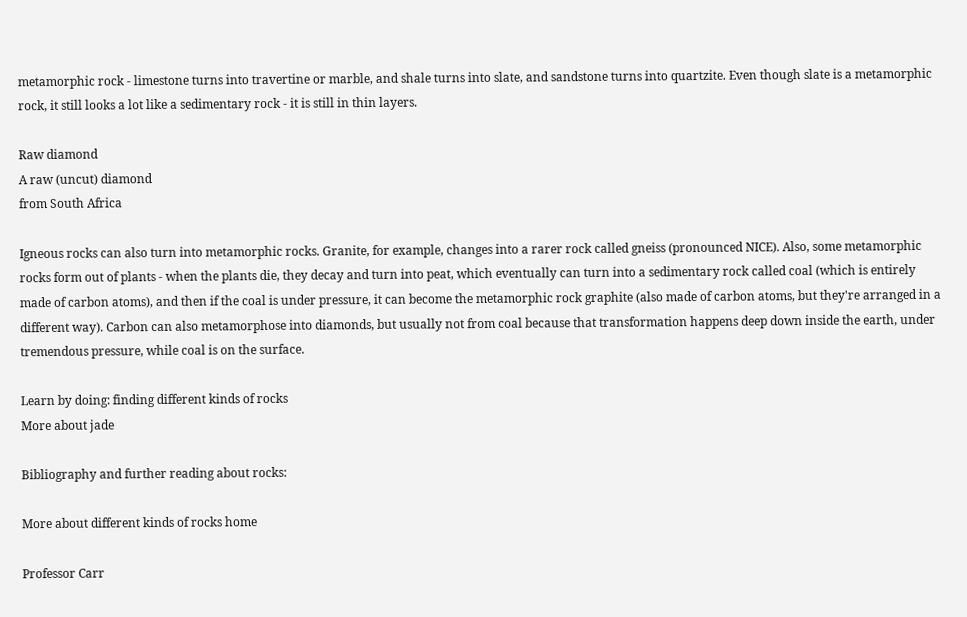metamorphic rock - limestone turns into travertine or marble, and shale turns into slate, and sandstone turns into quartzite. Even though slate is a metamorphic rock, it still looks a lot like a sedimentary rock - it is still in thin layers.

Raw diamond
A raw (uncut) diamond
from South Africa

Igneous rocks can also turn into metamorphic rocks. Granite, for example, changes into a rarer rock called gneiss (pronounced NICE). Also, some metamorphic rocks form out of plants - when the plants die, they decay and turn into peat, which eventually can turn into a sedimentary rock called coal (which is entirely made of carbon atoms), and then if the coal is under pressure, it can become the metamorphic rock graphite (also made of carbon atoms, but they're arranged in a different way). Carbon can also metamorphose into diamonds, but usually not from coal because that transformation happens deep down inside the earth, under tremendous pressure, while coal is on the surface.

Learn by doing: finding different kinds of rocks
More about jade

Bibliography and further reading about rocks:

More about different kinds of rocks home

Professor Carr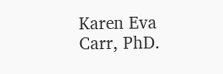Karen Eva Carr, PhD.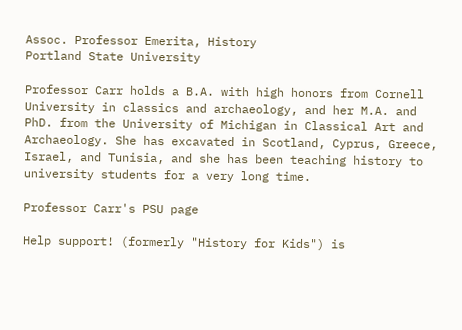Assoc. Professor Emerita, History
Portland State University

Professor Carr holds a B.A. with high honors from Cornell University in classics and archaeology, and her M.A. and PhD. from the University of Michigan in Classical Art and Archaeology. She has excavated in Scotland, Cyprus, Greece, Israel, and Tunisia, and she has been teaching history to university students for a very long time.

Professor Carr's PSU page

Help support! (formerly "History for Kids") is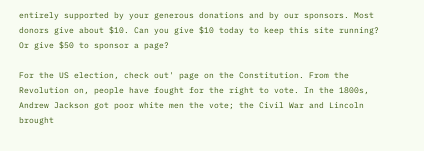entirely supported by your generous donations and by our sponsors. Most donors give about $10. Can you give $10 today to keep this site running? Or give $50 to sponsor a page?

For the US election, check out' page on the Constitution. From the Revolution on, people have fought for the right to vote. In the 1800s, Andrew Jackson got poor white men the vote; the Civil War and Lincoln brought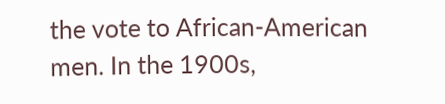the vote to African-American men. In the 1900s,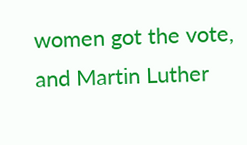women got the vote, and Martin Luther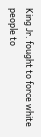King Jr. fought to force white people to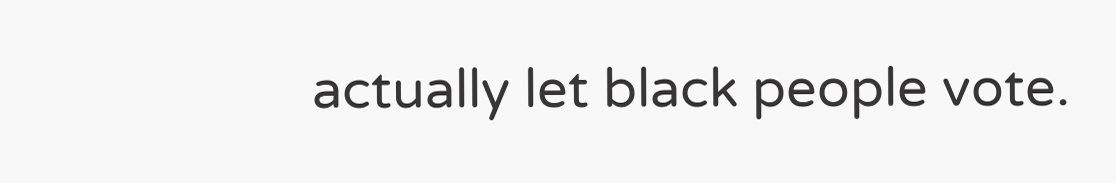actually let black people vote.